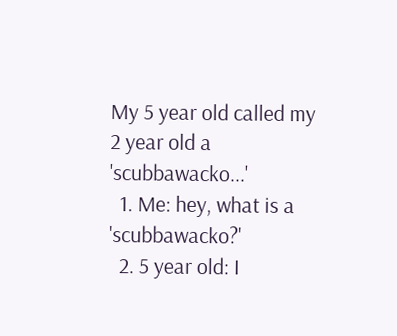My 5 year old called my 2 year old a 'scubbawacko...'
  1. Me: hey, what is a 'scubbawacko?'
  2. 5 year old: I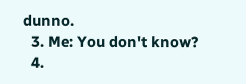dunno.
  3. Me: You don't know?
  4.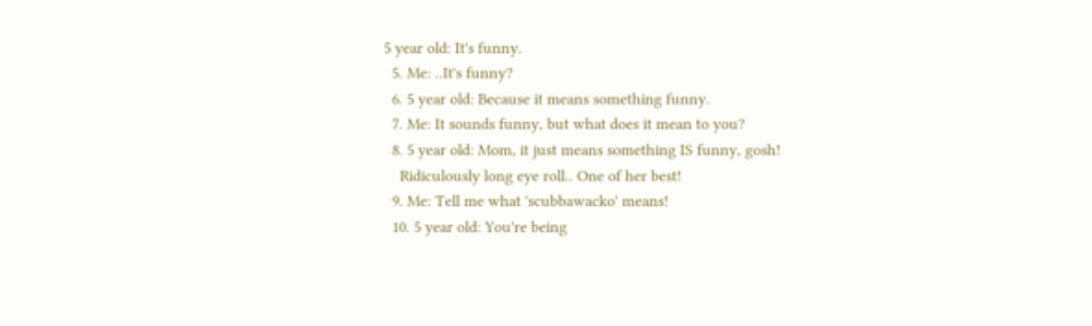5 year old: It's funny.
  5. Me: ..It's funny?
  6. 5 year old: Because it means something funny.
  7. Me: It sounds funny, but what does it mean to you?
  8. 5 year old: Mom, it just means something IS funny, gosh!
    Ridiculously long eye roll.. One of her best!
  9. Me: Tell me what 'scubbawacko' means!
  10. 5 year old: You're being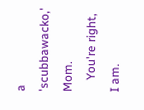a 'scubbawacko,' Mom.
    You're right, I am.